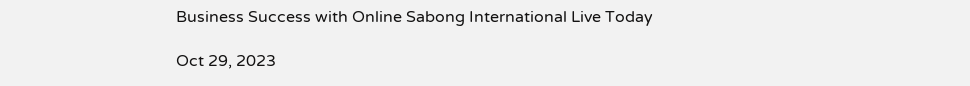Business Success with Online Sabong International Live Today

Oct 29, 2023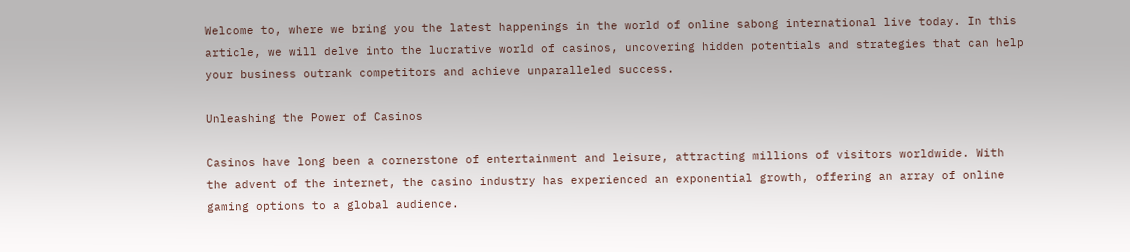Welcome to, where we bring you the latest happenings in the world of online sabong international live today. In this article, we will delve into the lucrative world of casinos, uncovering hidden potentials and strategies that can help your business outrank competitors and achieve unparalleled success.

Unleashing the Power of Casinos

Casinos have long been a cornerstone of entertainment and leisure, attracting millions of visitors worldwide. With the advent of the internet, the casino industry has experienced an exponential growth, offering an array of online gaming options to a global audience.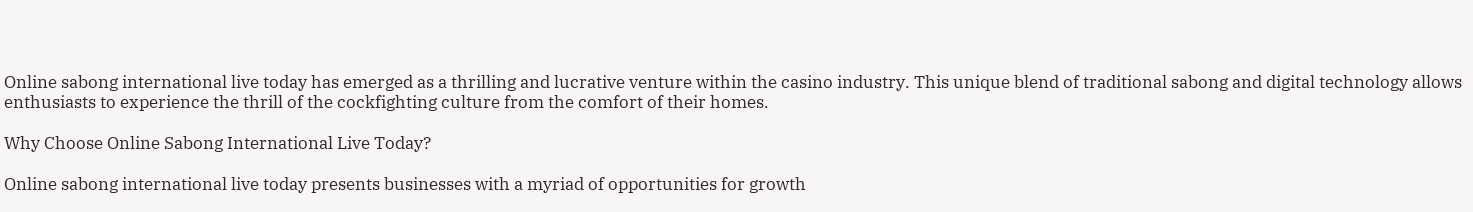Online sabong international live today has emerged as a thrilling and lucrative venture within the casino industry. This unique blend of traditional sabong and digital technology allows enthusiasts to experience the thrill of the cockfighting culture from the comfort of their homes.

Why Choose Online Sabong International Live Today?

Online sabong international live today presents businesses with a myriad of opportunities for growth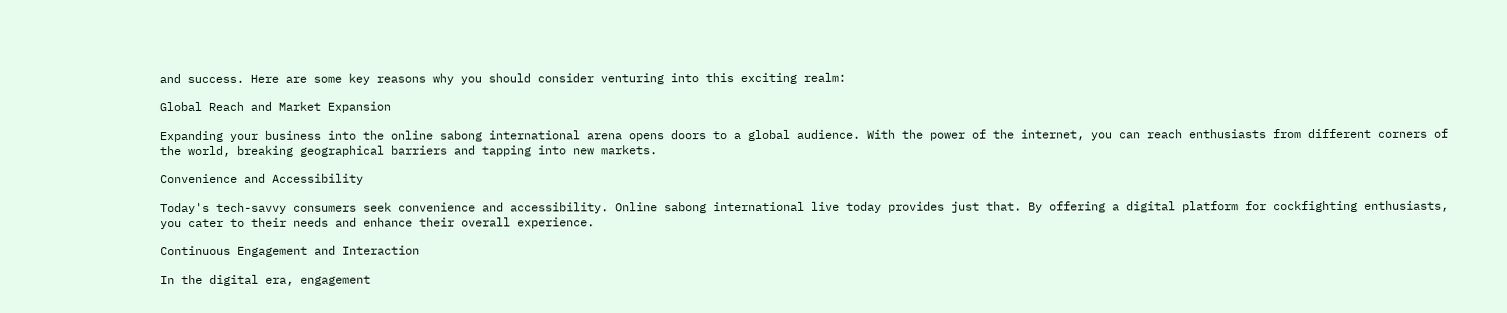and success. Here are some key reasons why you should consider venturing into this exciting realm:

Global Reach and Market Expansion

Expanding your business into the online sabong international arena opens doors to a global audience. With the power of the internet, you can reach enthusiasts from different corners of the world, breaking geographical barriers and tapping into new markets.

Convenience and Accessibility

Today's tech-savvy consumers seek convenience and accessibility. Online sabong international live today provides just that. By offering a digital platform for cockfighting enthusiasts, you cater to their needs and enhance their overall experience.

Continuous Engagement and Interaction

In the digital era, engagement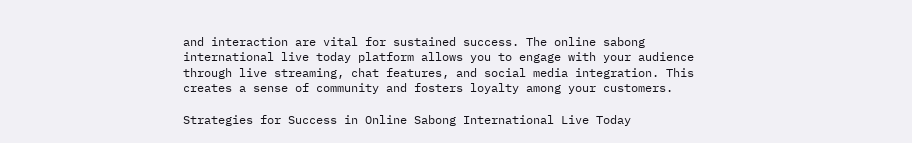and interaction are vital for sustained success. The online sabong international live today platform allows you to engage with your audience through live streaming, chat features, and social media integration. This creates a sense of community and fosters loyalty among your customers.

Strategies for Success in Online Sabong International Live Today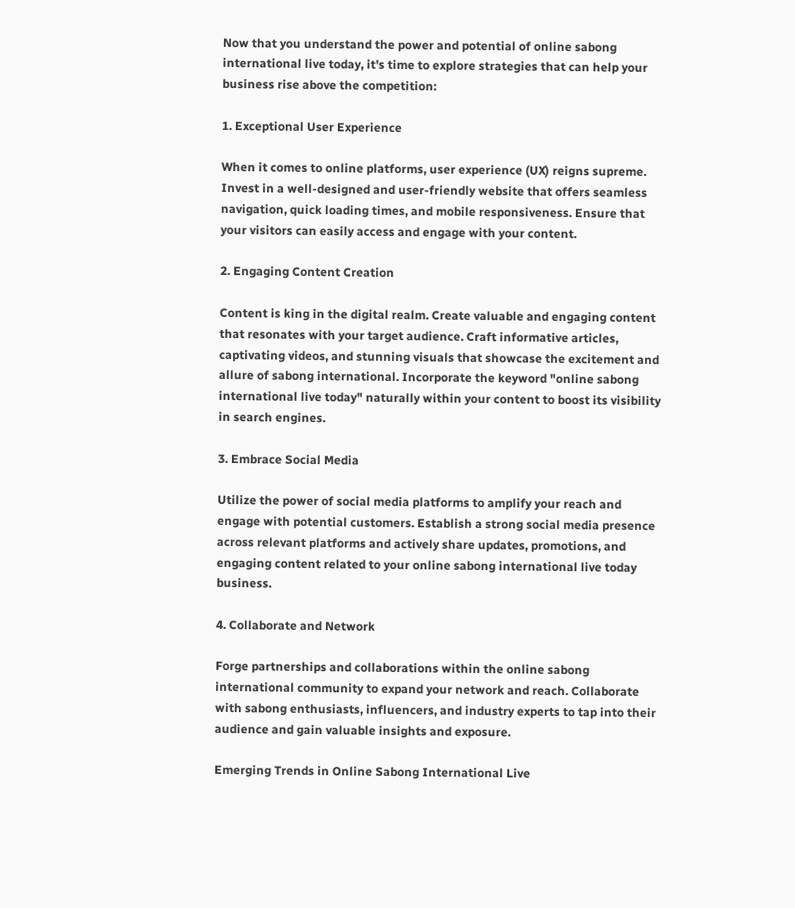Now that you understand the power and potential of online sabong international live today, it's time to explore strategies that can help your business rise above the competition:

1. Exceptional User Experience

When it comes to online platforms, user experience (UX) reigns supreme. Invest in a well-designed and user-friendly website that offers seamless navigation, quick loading times, and mobile responsiveness. Ensure that your visitors can easily access and engage with your content.

2. Engaging Content Creation

Content is king in the digital realm. Create valuable and engaging content that resonates with your target audience. Craft informative articles, captivating videos, and stunning visuals that showcase the excitement and allure of sabong international. Incorporate the keyword "online sabong international live today" naturally within your content to boost its visibility in search engines.

3. Embrace Social Media

Utilize the power of social media platforms to amplify your reach and engage with potential customers. Establish a strong social media presence across relevant platforms and actively share updates, promotions, and engaging content related to your online sabong international live today business.

4. Collaborate and Network

Forge partnerships and collaborations within the online sabong international community to expand your network and reach. Collaborate with sabong enthusiasts, influencers, and industry experts to tap into their audience and gain valuable insights and exposure.

Emerging Trends in Online Sabong International Live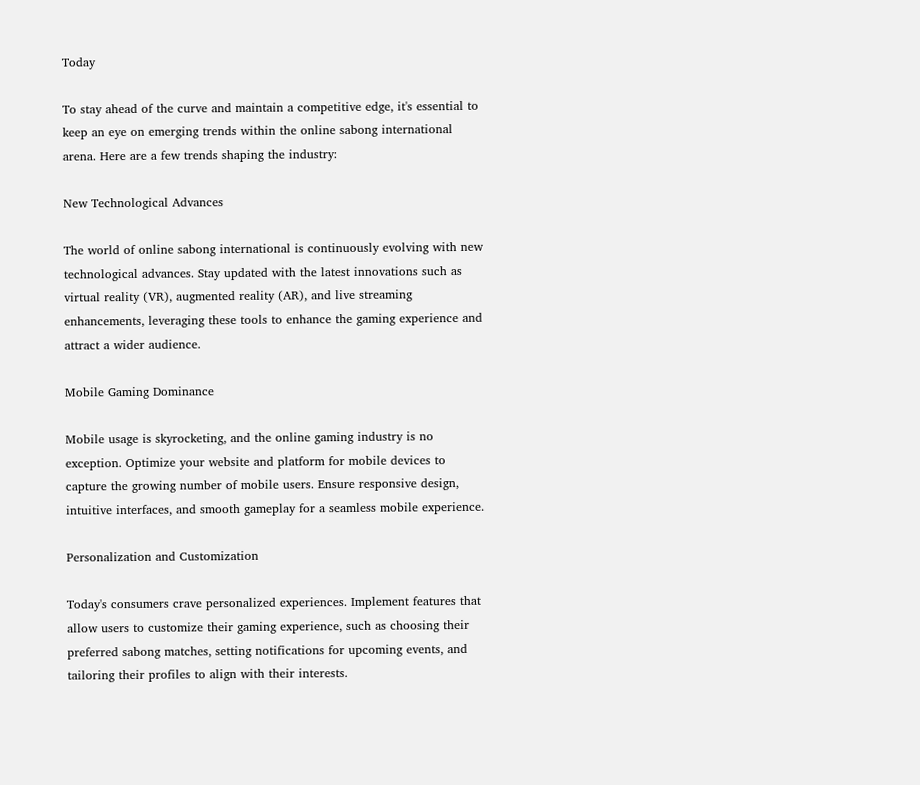Today

To stay ahead of the curve and maintain a competitive edge, it's essential to keep an eye on emerging trends within the online sabong international arena. Here are a few trends shaping the industry:

New Technological Advances

The world of online sabong international is continuously evolving with new technological advances. Stay updated with the latest innovations such as virtual reality (VR), augmented reality (AR), and live streaming enhancements, leveraging these tools to enhance the gaming experience and attract a wider audience.

Mobile Gaming Dominance

Mobile usage is skyrocketing, and the online gaming industry is no exception. Optimize your website and platform for mobile devices to capture the growing number of mobile users. Ensure responsive design, intuitive interfaces, and smooth gameplay for a seamless mobile experience.

Personalization and Customization

Today's consumers crave personalized experiences. Implement features that allow users to customize their gaming experience, such as choosing their preferred sabong matches, setting notifications for upcoming events, and tailoring their profiles to align with their interests.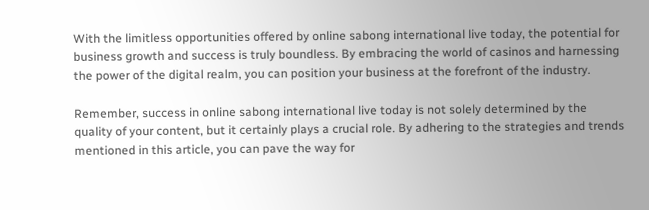With the limitless opportunities offered by online sabong international live today, the potential for business growth and success is truly boundless. By embracing the world of casinos and harnessing the power of the digital realm, you can position your business at the forefront of the industry.

Remember, success in online sabong international live today is not solely determined by the quality of your content, but it certainly plays a crucial role. By adhering to the strategies and trends mentioned in this article, you can pave the way for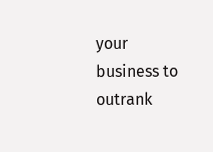your business to outrank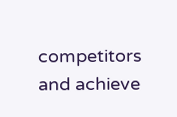competitors and achieve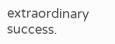extraordinary success.